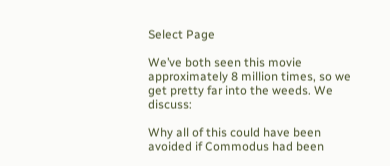Select Page

We’ve both seen this movie approximately 8 million times, so we get pretty far into the weeds. We discuss:

Why all of this could have been avoided if Commodus had been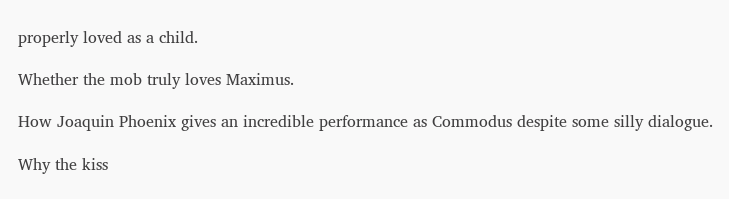properly loved as a child.

Whether the mob truly loves Maximus.

How Joaquin Phoenix gives an incredible performance as Commodus despite some silly dialogue.

Why the kiss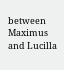between Maximus and Lucilla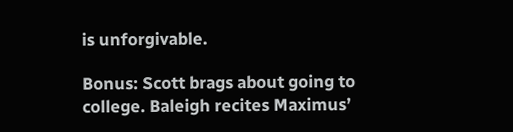is unforgivable.

Bonus: Scott brags about going to college. Baleigh recites Maximus’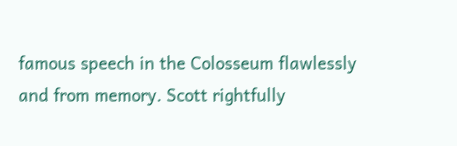famous speech in the Colosseum flawlessly and from memory. Scott rightfully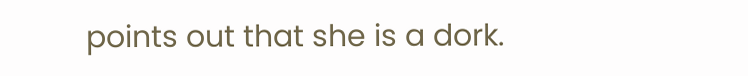points out that she is a dork.